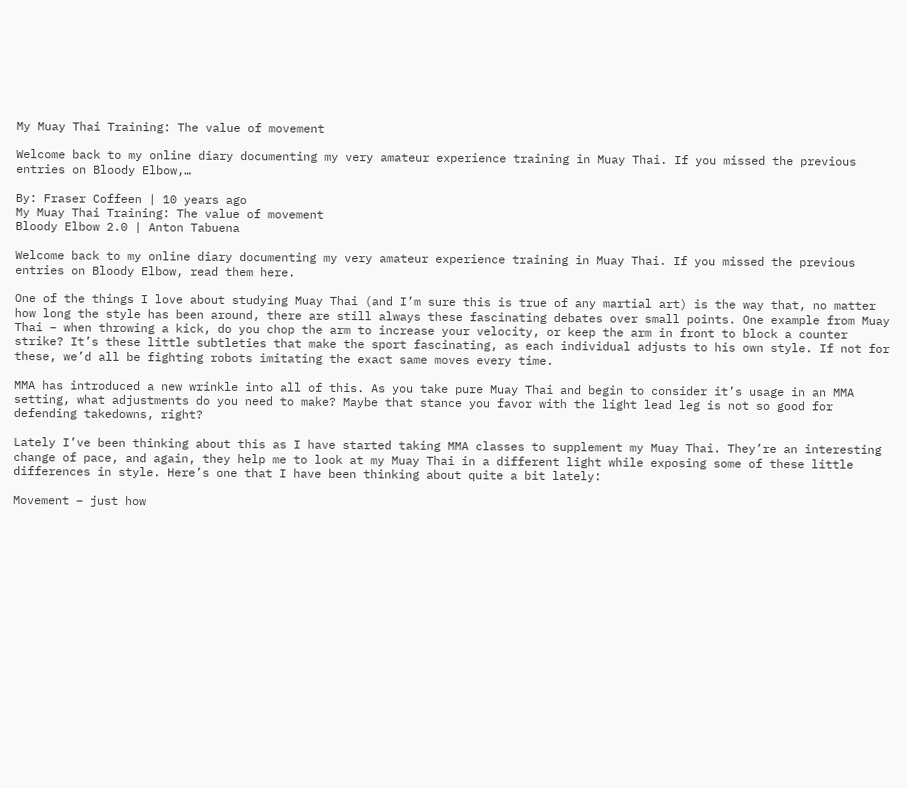My Muay Thai Training: The value of movement

Welcome back to my online diary documenting my very amateur experience training in Muay Thai. If you missed the previous entries on Bloody Elbow,…

By: Fraser Coffeen | 10 years ago
My Muay Thai Training: The value of movement
Bloody Elbow 2.0 | Anton Tabuena

Welcome back to my online diary documenting my very amateur experience training in Muay Thai. If you missed the previous entries on Bloody Elbow, read them here.

One of the things I love about studying Muay Thai (and I’m sure this is true of any martial art) is the way that, no matter how long the style has been around, there are still always these fascinating debates over small points. One example from Muay Thai – when throwing a kick, do you chop the arm to increase your velocity, or keep the arm in front to block a counter strike? It’s these little subtleties that make the sport fascinating, as each individual adjusts to his own style. If not for these, we’d all be fighting robots imitating the exact same moves every time.

MMA has introduced a new wrinkle into all of this. As you take pure Muay Thai and begin to consider it’s usage in an MMA setting, what adjustments do you need to make? Maybe that stance you favor with the light lead leg is not so good for defending takedowns, right?

Lately I’ve been thinking about this as I have started taking MMA classes to supplement my Muay Thai. They’re an interesting change of pace, and again, they help me to look at my Muay Thai in a different light while exposing some of these little differences in style. Here’s one that I have been thinking about quite a bit lately:

Movement – just how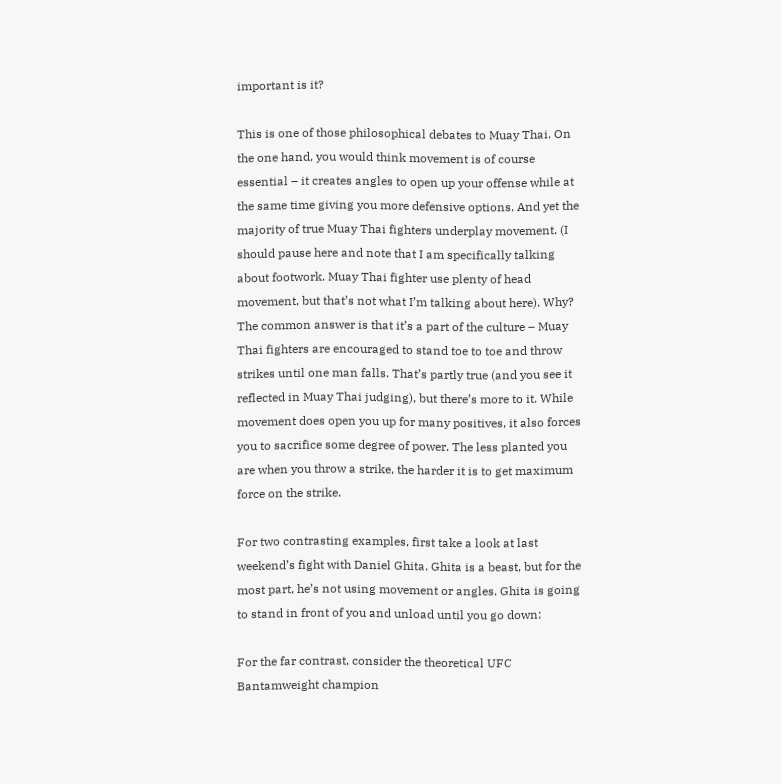important is it?

This is one of those philosophical debates to Muay Thai. On the one hand, you would think movement is of course essential – it creates angles to open up your offense while at the same time giving you more defensive options. And yet the majority of true Muay Thai fighters underplay movement. (I should pause here and note that I am specifically talking about footwork. Muay Thai fighter use plenty of head movement, but that’s not what I’m talking about here). Why? The common answer is that it’s a part of the culture – Muay Thai fighters are encouraged to stand toe to toe and throw strikes until one man falls. That’s partly true (and you see it reflected in Muay Thai judging), but there’s more to it. While movement does open you up for many positives, it also forces you to sacrifice some degree of power. The less planted you are when you throw a strike, the harder it is to get maximum force on the strike.

For two contrasting examples, first take a look at last weekend’s fight with Daniel Ghita. Ghita is a beast, but for the most part, he’s not using movement or angles. Ghita is going to stand in front of you and unload until you go down:

For the far contrast, consider the theoretical UFC Bantamweight champion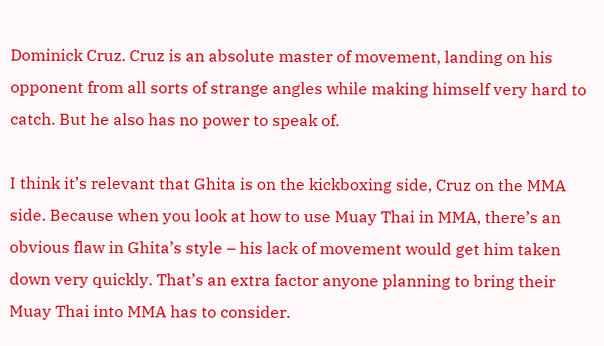Dominick Cruz. Cruz is an absolute master of movement, landing on his opponent from all sorts of strange angles while making himself very hard to catch. But he also has no power to speak of.

I think it’s relevant that Ghita is on the kickboxing side, Cruz on the MMA side. Because when you look at how to use Muay Thai in MMA, there’s an obvious flaw in Ghita’s style – his lack of movement would get him taken down very quickly. That’s an extra factor anyone planning to bring their Muay Thai into MMA has to consider.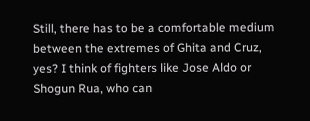Still, there has to be a comfortable medium between the extremes of Ghita and Cruz, yes? I think of fighters like Jose Aldo or Shogun Rua, who can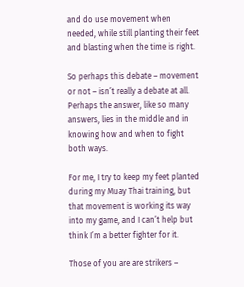and do use movement when needed, while still planting their feet and blasting when the time is right.

So perhaps this debate – movement or not – isn’t really a debate at all. Perhaps the answer, like so many answers, lies in the middle and in knowing how and when to fight both ways.

For me, I try to keep my feet planted during my Muay Thai training, but that movement is working its way into my game, and I can’t help but think I’m a better fighter for it.

Those of you are are strikers –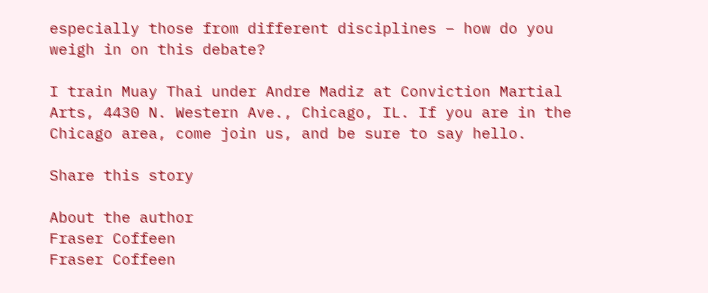especially those from different disciplines – how do you weigh in on this debate?

I train Muay Thai under Andre Madiz at Conviction Martial Arts, 4430 N. Western Ave., Chicago, IL. If you are in the Chicago area, come join us, and be sure to say hello.

Share this story

About the author
Fraser Coffeen
Fraser Coffeen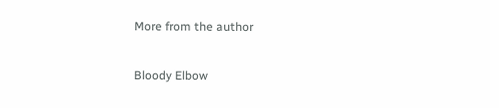More from the author

Bloody Elbow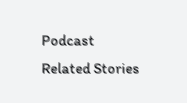Podcast
Related Stories